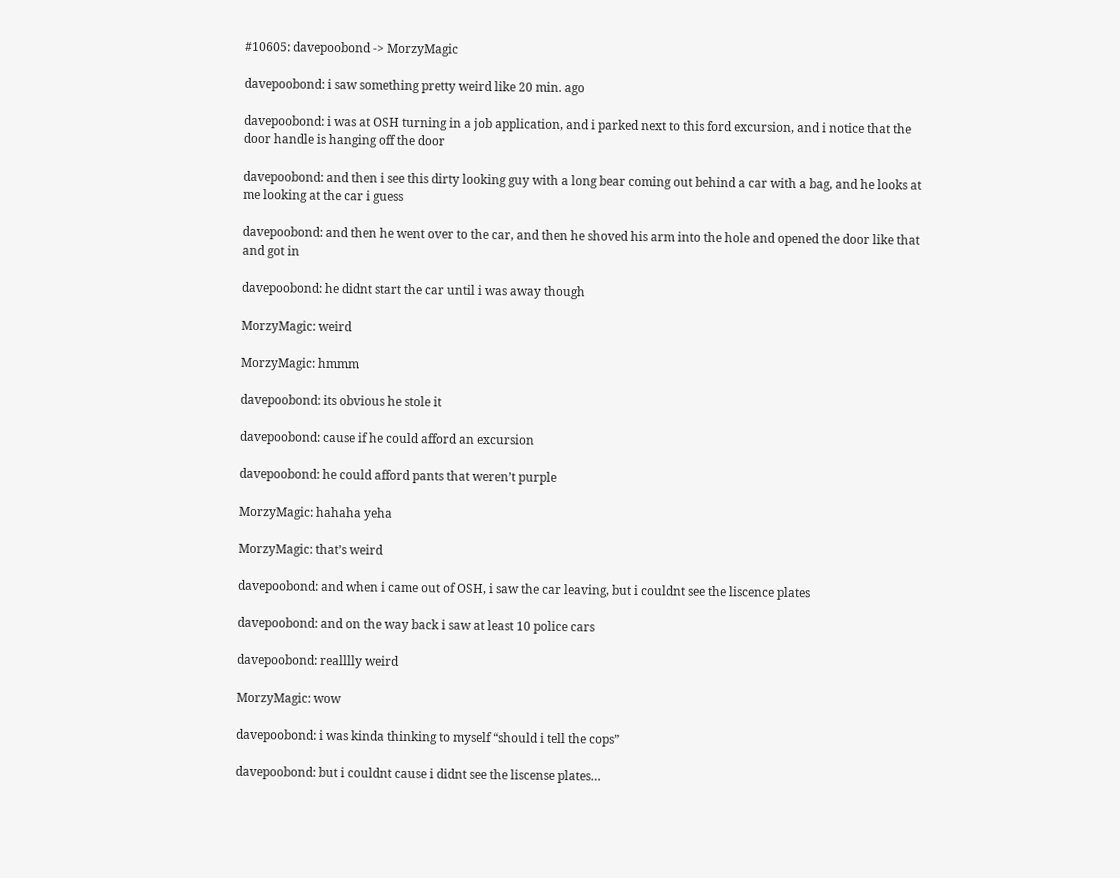#10605: davepoobond -> MorzyMagic

davepoobond: i saw something pretty weird like 20 min. ago

davepoobond: i was at OSH turning in a job application, and i parked next to this ford excursion, and i notice that the door handle is hanging off the door

davepoobond: and then i see this dirty looking guy with a long bear coming out behind a car with a bag, and he looks at me looking at the car i guess

davepoobond: and then he went over to the car, and then he shoved his arm into the hole and opened the door like that and got in

davepoobond: he didnt start the car until i was away though

MorzyMagic: weird

MorzyMagic: hmmm

davepoobond: its obvious he stole it

davepoobond: cause if he could afford an excursion

davepoobond: he could afford pants that weren’t purple

MorzyMagic: hahaha yeha

MorzyMagic: that’s weird

davepoobond: and when i came out of OSH, i saw the car leaving, but i couldnt see the liscence plates

davepoobond: and on the way back i saw at least 10 police cars

davepoobond: realllly weird

MorzyMagic: wow

davepoobond: i was kinda thinking to myself “should i tell the cops”

davepoobond: but i couldnt cause i didnt see the liscense plates…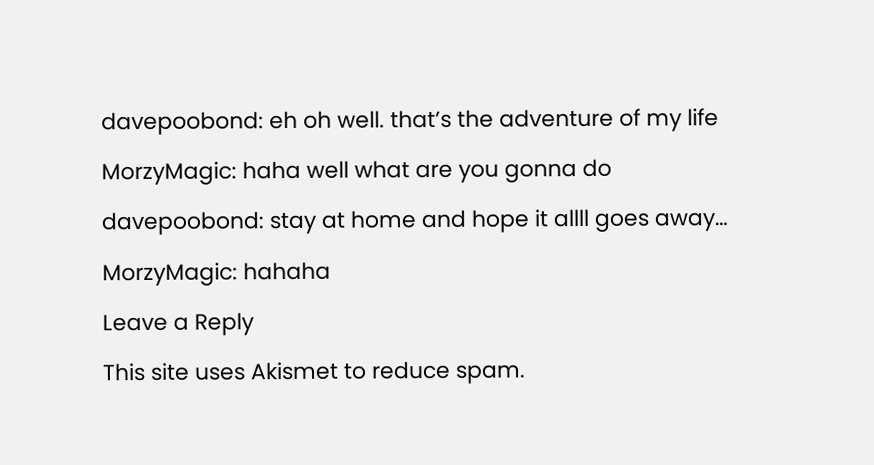davepoobond: eh oh well. that’s the adventure of my life

MorzyMagic: haha well what are you gonna do

davepoobond: stay at home and hope it allll goes away…

MorzyMagic: hahaha

Leave a Reply

This site uses Akismet to reduce spam.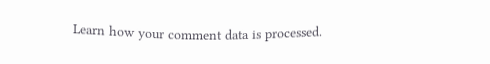Learn how your comment data is processed.